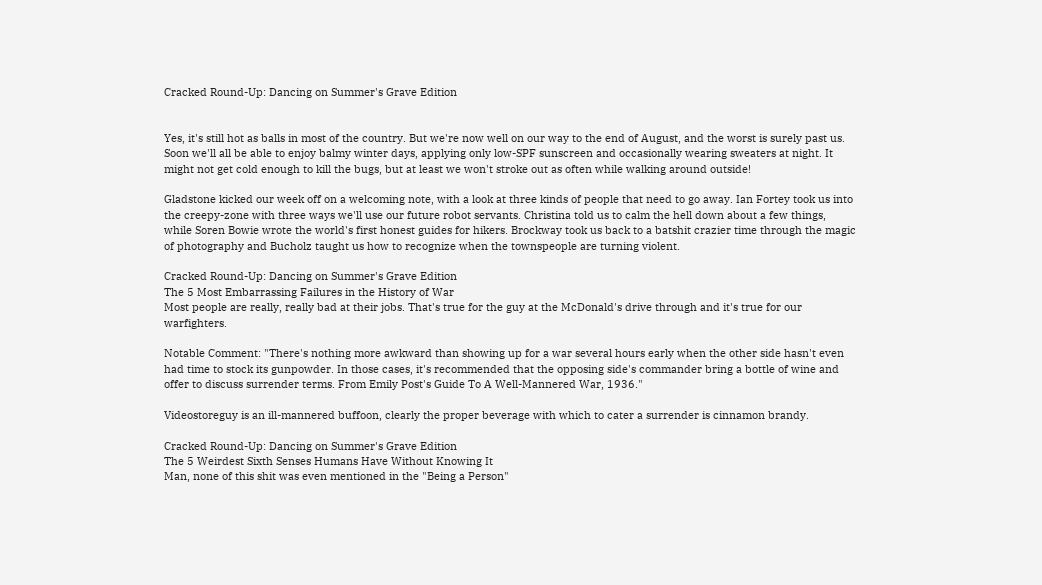Cracked Round-Up: Dancing on Summer's Grave Edition


Yes, it's still hot as balls in most of the country. But we're now well on our way to the end of August, and the worst is surely past us. Soon we'll all be able to enjoy balmy winter days, applying only low-SPF sunscreen and occasionally wearing sweaters at night. It might not get cold enough to kill the bugs, but at least we won't stroke out as often while walking around outside!

Gladstone kicked our week off on a welcoming note, with a look at three kinds of people that need to go away. Ian Fortey took us into the creepy-zone with three ways we'll use our future robot servants. Christina told us to calm the hell down about a few things, while Soren Bowie wrote the world's first honest guides for hikers. Brockway took us back to a batshit crazier time through the magic of photography and Bucholz taught us how to recognize when the townspeople are turning violent.

Cracked Round-Up: Dancing on Summer's Grave Edition
The 5 Most Embarrassing Failures in the History of War
Most people are really, really bad at their jobs. That's true for the guy at the McDonald's drive through and it's true for our warfighters.

Notable Comment: "There's nothing more awkward than showing up for a war several hours early when the other side hasn't even had time to stock its gunpowder. In those cases, it's recommended that the opposing side's commander bring a bottle of wine and offer to discuss surrender terms. From Emily Post's Guide To A Well-Mannered War, 1936."

Videostoreguy is an ill-mannered buffoon, clearly the proper beverage with which to cater a surrender is cinnamon brandy.

Cracked Round-Up: Dancing on Summer's Grave Edition
The 5 Weirdest Sixth Senses Humans Have Without Knowing It
Man, none of this shit was even mentioned in the "Being a Person"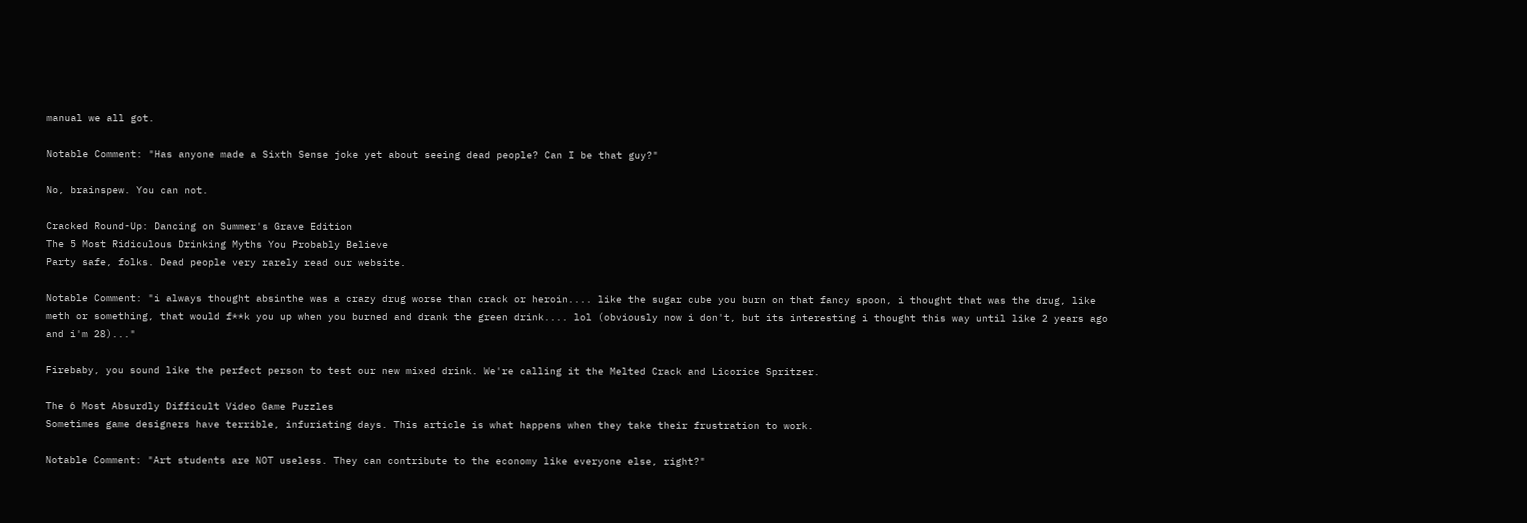manual we all got.

Notable Comment: "Has anyone made a Sixth Sense joke yet about seeing dead people? Can I be that guy?"

No, brainspew. You can not.

Cracked Round-Up: Dancing on Summer's Grave Edition
The 5 Most Ridiculous Drinking Myths You Probably Believe
Party safe, folks. Dead people very rarely read our website.

Notable Comment: "i always thought absinthe was a crazy drug worse than crack or heroin.... like the sugar cube you burn on that fancy spoon, i thought that was the drug, like meth or something, that would f**k you up when you burned and drank the green drink.... lol (obviously now i don't, but its interesting i thought this way until like 2 years ago and i'm 28)..."

Firebaby, you sound like the perfect person to test our new mixed drink. We're calling it the Melted Crack and Licorice Spritzer.

The 6 Most Absurdly Difficult Video Game Puzzles
Sometimes game designers have terrible, infuriating days. This article is what happens when they take their frustration to work.

Notable Comment: "Art students are NOT useless. They can contribute to the economy like everyone else, right?"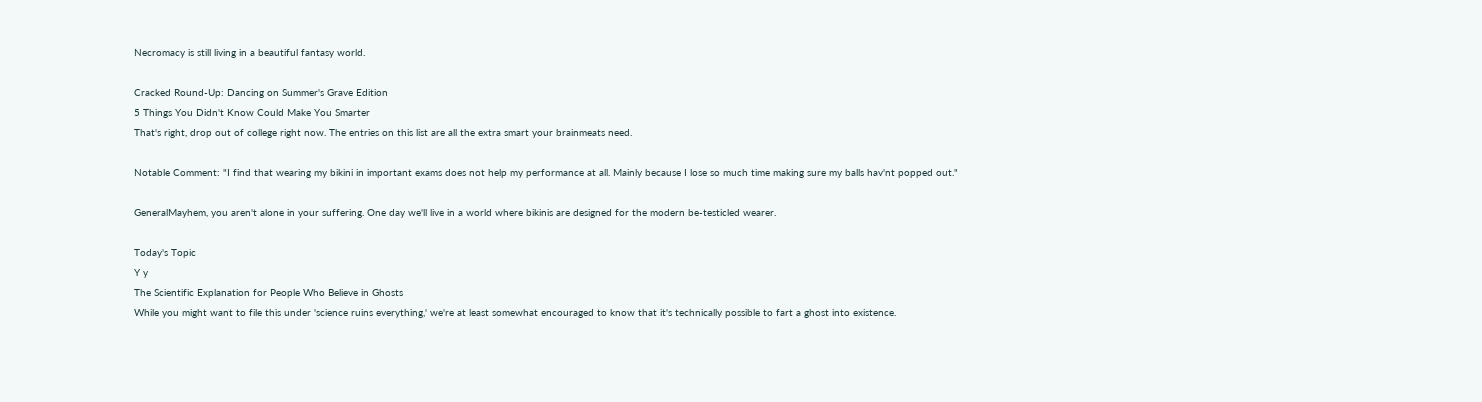Necromacy is still living in a beautiful fantasy world.

Cracked Round-Up: Dancing on Summer's Grave Edition
5 Things You Didn't Know Could Make You Smarter
That's right, drop out of college right now. The entries on this list are all the extra smart your brainmeats need.

Notable Comment: "I find that wearing my bikini in important exams does not help my performance at all. Mainly because I lose so much time making sure my balls hav'nt popped out."

GeneralMayhem, you aren't alone in your suffering. One day we'll live in a world where bikinis are designed for the modern be-testicled wearer.

Today's Topic
Y y
The Scientific Explanation for People Who Believe in Ghosts
While you might want to file this under 'science ruins everything,' we're at least somewhat encouraged to know that it's technically possible to fart a ghost into existence.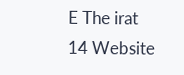E The irat
14 Website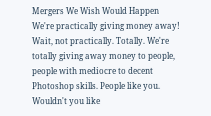Mergers We Wish Would Happen
We're practically giving money away! Wait, not practically. Totally. We're totally giving away money to people, people with mediocre to decent Photoshop skills. People like you. Wouldn't you like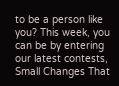to be a person like you? This week, you can be by entering our latest contests, Small Changes That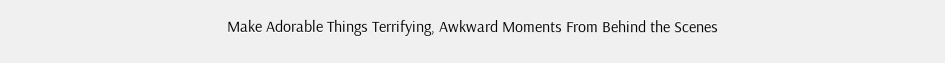Make Adorable Things Terrifying, Awkward Moments From Behind the Scenes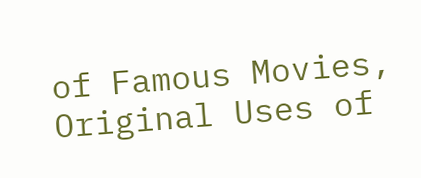of Famous Movies, Original Uses of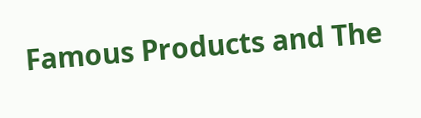Famous Products and The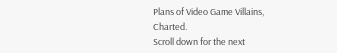Plans of Video Game Villains, Charted.
Scroll down for the next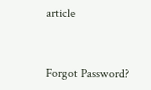article


Forgot Password?